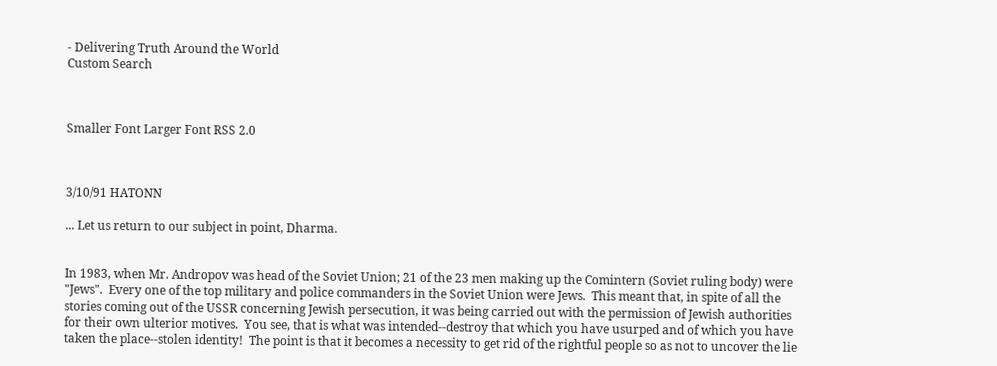- Delivering Truth Around the World
Custom Search



Smaller Font Larger Font RSS 2.0



3/10/91 HATONN

... Let us return to our subject in point, Dharma.


In 1983, when Mr. Andropov was head of the Soviet Union; 21 of the 23 men making up the Comintern (Soviet ruling body) were "Jews".  Every one of the top military and police commanders in the Soviet Union were Jews.  This meant that, in spite of all the stories coming out of the USSR concerning Jewish persecution, it was being carried out with the permission of Jewish authorities for their own ulterior motives.  You see, that is what was intended--destroy that which you have usurped and of which you have taken the place--stolen identity!  The point is that it becomes a necessity to get rid of the rightful people so as not to uncover the lie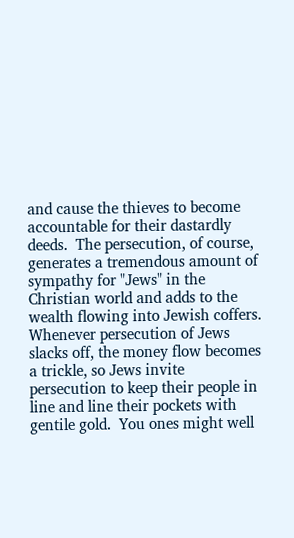and cause the thieves to become accountable for their dastardly deeds.  The persecution, of course, generates a tremendous amount of sympathy for "Jews" in the Christian world and adds to the wealth flowing into Jewish coffers.  Whenever persecution of Jews slacks off, the money flow becomes a trickle, so Jews invite persecution to keep their people in line and line their pockets with gentile gold.  You ones might well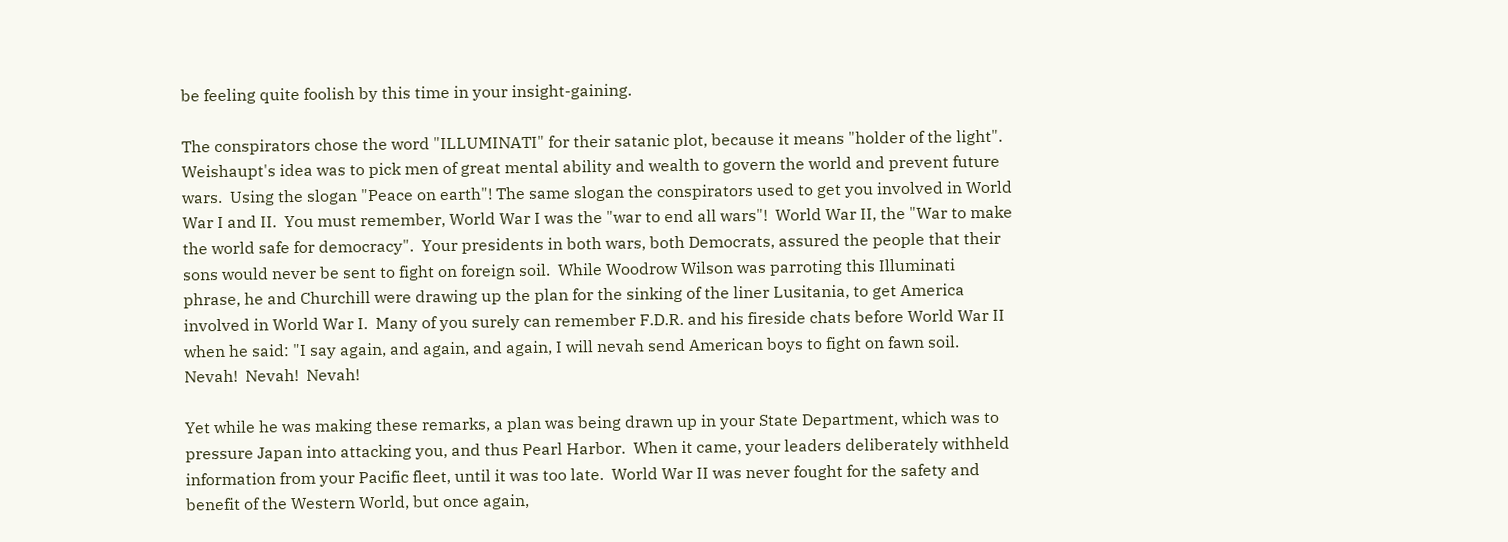be feeling quite foolish by this time in your insight-gaining.

The conspirators chose the word "ILLUMINATI" for their satanic plot, because it means "holder of the light".  Weishaupt's idea was to pick men of great mental ability and wealth to govern the world and prevent future wars.  Using the slogan "Peace on earth"! The same slogan the conspirators used to get you involved in World War I and II.  You must remember, World War I was the "war to end all wars"!  World War II, the "War to make the world safe for democracy".  Your presidents in both wars, both Democrats, assured the people that their sons would never be sent to fight on foreign soil.  While Woodrow Wilson was parroting this Illuminati phrase, he and Churchill were drawing up the plan for the sinking of the liner Lusitania, to get America involved in World War I.  Many of you surely can remember F.D.R. and his fireside chats before World War II when he said: "I say again, and again, and again, I will nevah send American boys to fight on fawn soil.  Nevah!  Nevah!  Nevah!

Yet while he was making these remarks, a plan was being drawn up in your State Department, which was to pressure Japan into attacking you, and thus Pearl Harbor.  When it came, your leaders deliberately withheld information from your Pacific fleet, until it was too late.  World War II was never fought for the safety and benefit of the Western World, but once again,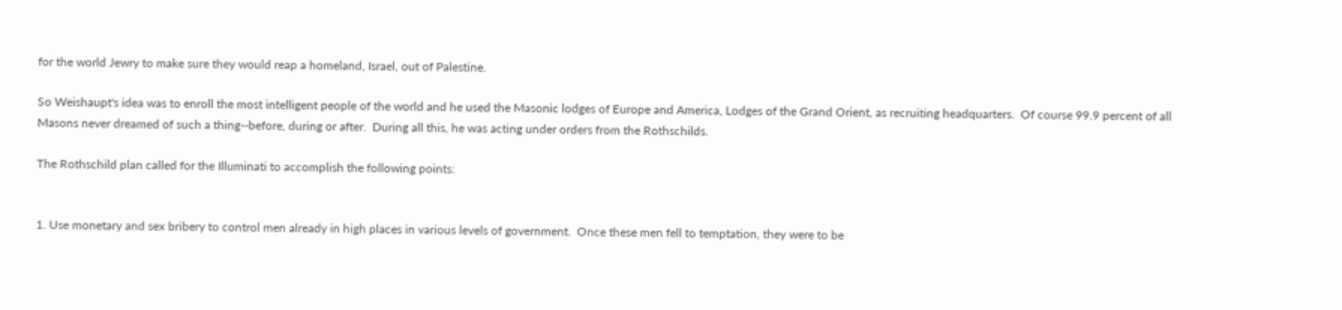for the world Jewry to make sure they would reap a homeland, Israel, out of Palestine.

So Weishaupt's idea was to enroll the most intelligent people of the world and he used the Masonic lodges of Europe and America, Lodges of the Grand Orient, as recruiting headquarters.  Of course 99.9 percent of all Masons never dreamed of such a thing--before, during or after.  During all this, he was acting under orders from the Rothschilds.

The Rothschild plan called for the Illuminati to accomplish the following points:


1. Use monetary and sex bribery to control men already in high places in various levels of government.  Once these men fell to temptation, they were to be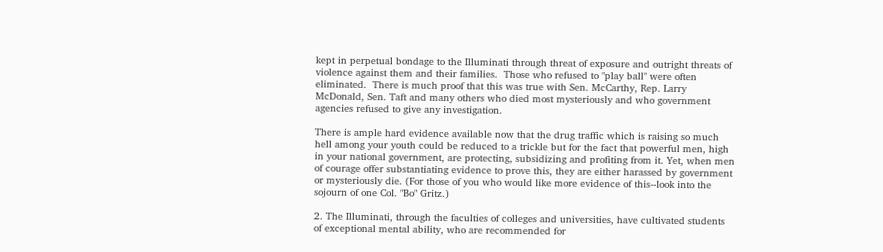kept in perpetual bondage to the Illuminati through threat of exposure and outright threats of violence against them and their families.  Those who refused to "play ball" were often eliminated.  There is much proof that this was true with Sen. McCarthy, Rep. Larry McDonald, Sen. Taft and many others who died most mysteriously and who government agencies refused to give any investigation.

There is ample hard evidence available now that the drug traffic which is raising so much hell among your youth could be reduced to a trickle but for the fact that powerful men, high in your national government, are protecting, subsidizing and profiting from it. Yet, when men of courage offer substantiating evidence to prove this, they are either harassed by government or mysteriously die. (For those of you who would like more evidence of this--look into the sojourn of one Col. "Bo" Gritz.)

2. The Illuminati, through the faculties of colleges and universities, have cultivated students of exceptional mental ability, who are recommended for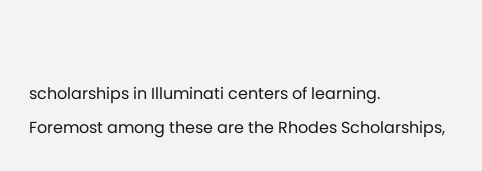scholarships in Illuminati centers of learning.  Foremost among these are the Rhodes Scholarships,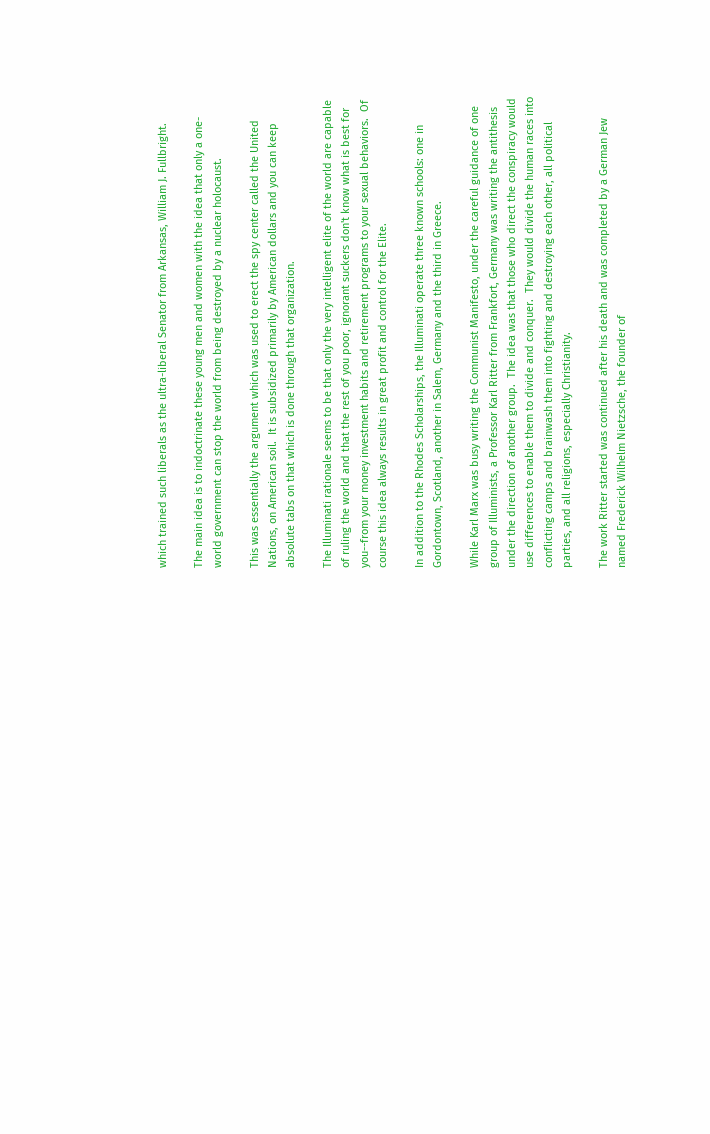which trained such liberals as the ultra-liberal Senator from Arkansas, William J. Fullbright.

The main idea is to indoctrinate these young men and women with the idea that only a one-world government can stop the world from being destroyed by a nuclear holocaust.

This was essentially the argument which was used to erect the spy center called the United Nations, on American soil.  It is subsidized primarily by American dollars and you can keep absolute tabs on that which is done through that organization.

The Illuminati rationale seems to be that only the very intelligent elite of the world are capable of ruling the world and that the rest of you poor, ignorant suckers don't know what is best for you--from your money investment habits and retirement programs to your sexual behaviors.  Of course this idea always results in great profit and control for the Elite.

In addition to the Rhodes Scholarships, the Illuminati operate three known schools: one in Gordontown, Scotland, another in Salem, Germany and the third in Greece.

While Karl Marx was busy writing the Communist Manifesto, under the careful guidance of one group of Illuminists, a Professor Karl Ritter from Frankfort, Germany was writing the antithesis under the direction of another group.  The idea was that those who direct the conspiracy would use differences to enable them to divide and conquer.  They would divide the human races into conflicting camps and brainwash them into fighting and destroying each other, all political parties, and all religions, especially Christianity.

The work Ritter started was continued after his death and was completed by a German Jew named Frederick Wilhelm Nietzsche, the founder of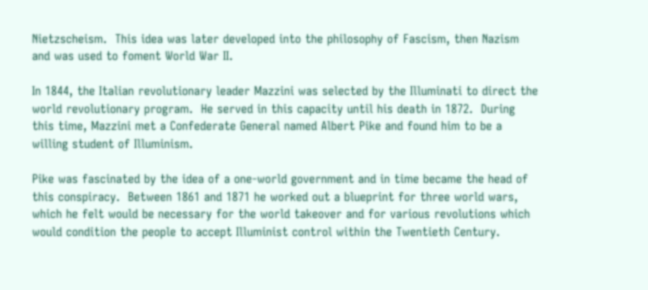Nietzscheism.  This idea was later developed into the philosophy of Fascism, then Nazism and was used to foment World War II.

In 1844, the Italian revolutionary leader Mazzini was selected by the Illuminati to direct the world revolutionary program.  He served in this capacity until his death in 1872.  During this time, Mazzini met a Confederate General named Albert Pike and found him to be a willing student of Illuminism.

Pike was fascinated by the idea of a one-world government and in time became the head of this conspiracy.  Between 1861 and 1871 he worked out a blueprint for three world wars, which he felt would be necessary for the world takeover and for various revolutions which would condition the people to accept Illuminist control within the Twentieth Century.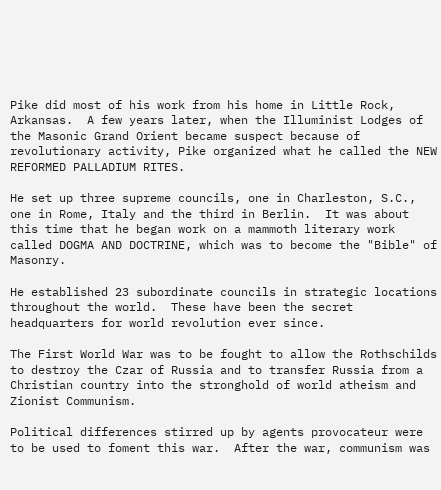Pike did most of his work from his home in Little Rock, Arkansas.  A few years later, when the Illuminist Lodges of the Masonic Grand Orient became suspect because of revolutionary activity, Pike organized what he called the NEW REFORMED PALLADIUM RITES.

He set up three supreme councils, one in Charleston, S.C., one in Rome, Italy and the third in Berlin.  It was about this time that he began work on a mammoth literary work called DOGMA AND DOCTRINE, which was to become the "Bible" of Masonry.

He established 23 subordinate councils in strategic locations throughout the world.  These have been the secret headquarters for world revolution ever since.

The First World War was to be fought to allow the Rothschilds to destroy the Czar of Russia and to transfer Russia from a Christian country into the stronghold of world atheism and Zionist Communism.

Political differences stirred up by agents provocateur were to be used to foment this war.  After the war, communism was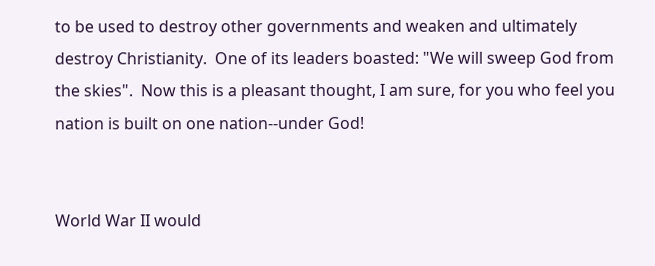to be used to destroy other governments and weaken and ultimately destroy Christianity.  One of its leaders boasted: "We will sweep God from the skies".  Now this is a pleasant thought, I am sure, for you who feel you nation is built on one nation--under God!


World War II would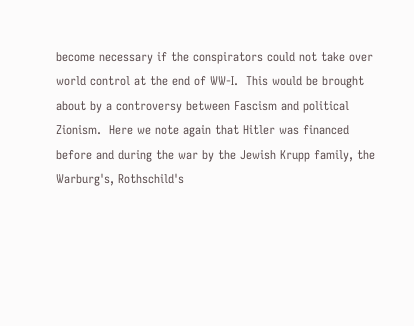become necessary if the conspirators could not take over world control at the end of WW-I.  This would be brought about by a controversy between Fascism and political Zionism.  Here we note again that Hitler was financed before and during the war by the Jewish Krupp family, the Warburg's, Rothschild's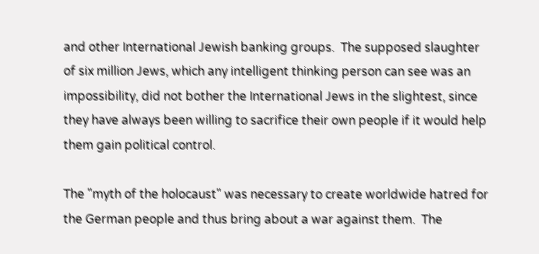and other International Jewish banking groups.  The supposed slaughter of six million Jews, which any intelligent thinking person can see was an impossibility, did not bother the International Jews in the slightest, since they have always been willing to sacrifice their own people if it would help them gain political control.

The "myth of the holocaust" was necessary to create worldwide hatred for the German people and thus bring about a war against them.  The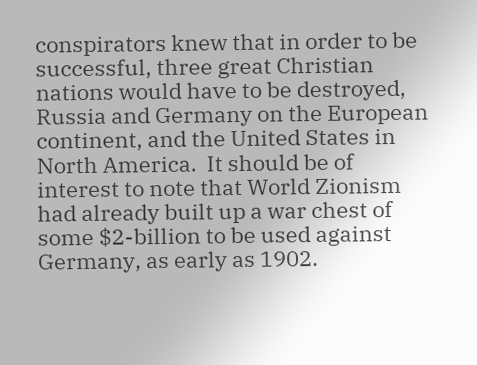conspirators knew that in order to be successful, three great Christian nations would have to be destroyed, Russia and Germany on the European continent, and the United States in North America.  It should be of interest to note that World Zionism had already built up a war chest of some $2-billion to be used against Germany, as early as 1902.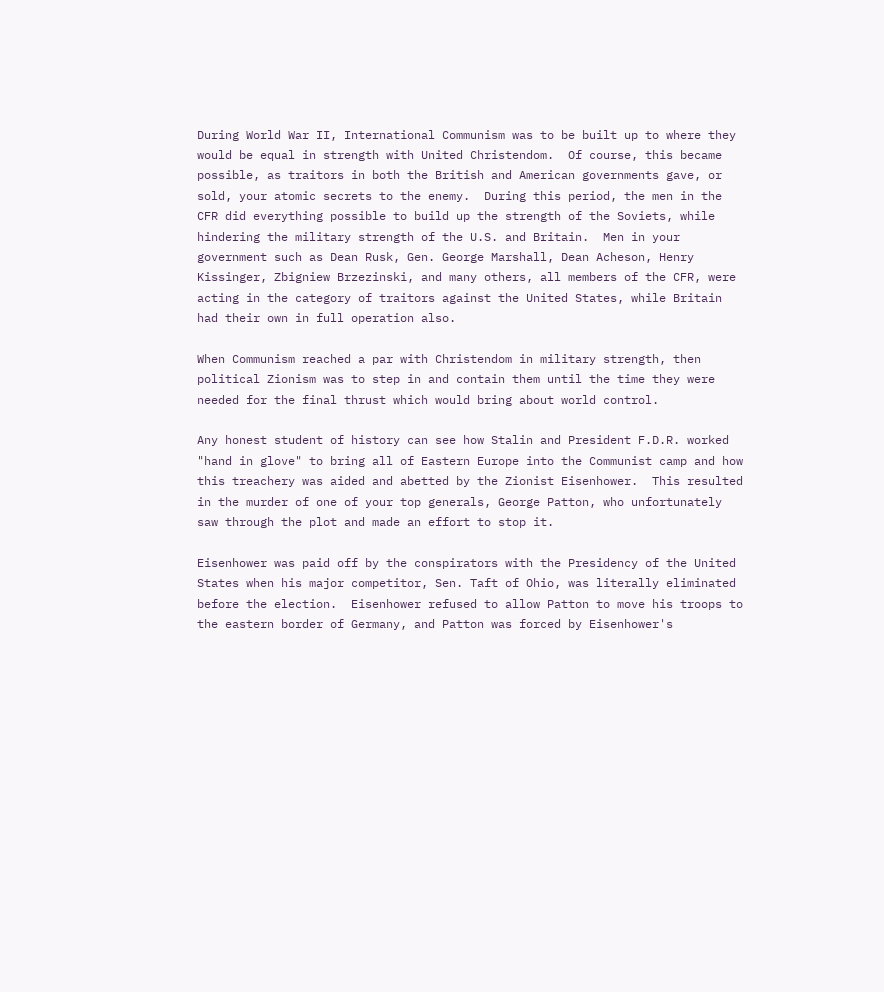During World War II, International Communism was to be built up to where they would be equal in strength with United Christendom.  Of course, this became possible, as traitors in both the British and American governments gave, or sold, your atomic secrets to the enemy.  During this period, the men in the CFR did everything possible to build up the strength of the Soviets, while hindering the military strength of the U.S. and Britain.  Men in your government such as Dean Rusk, Gen. George Marshall, Dean Acheson, Henry Kissinger, Zbigniew Brzezinski, and many others, all members of the CFR, were acting in the category of traitors against the United States, while Britain had their own in full operation also.

When Communism reached a par with Christendom in military strength, then political Zionism was to step in and contain them until the time they were needed for the final thrust which would bring about world control.

Any honest student of history can see how Stalin and President F.D.R. worked "hand in glove" to bring all of Eastern Europe into the Communist camp and how this treachery was aided and abetted by the Zionist Eisenhower.  This resulted in the murder of one of your top generals, George Patton, who unfortunately saw through the plot and made an effort to stop it.

Eisenhower was paid off by the conspirators with the Presidency of the United States when his major competitor, Sen. Taft of Ohio, was literally eliminated before the election.  Eisenhower refused to allow Patton to move his troops to the eastern border of Germany, and Patton was forced by Eisenhower's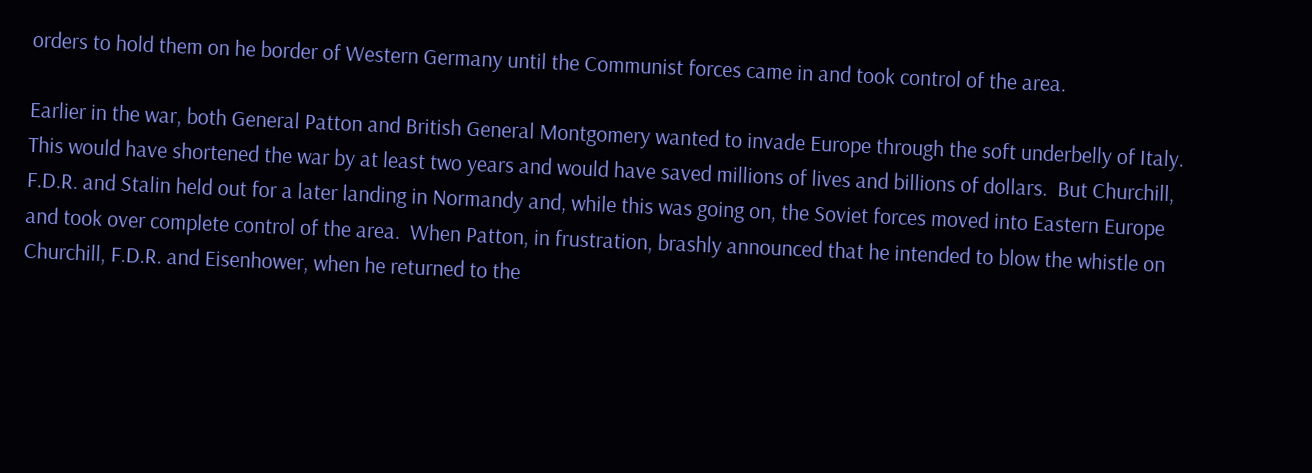orders to hold them on he border of Western Germany until the Communist forces came in and took control of the area.

Earlier in the war, both General Patton and British General Montgomery wanted to invade Europe through the soft underbelly of Italy.  This would have shortened the war by at least two years and would have saved millions of lives and billions of dollars.  But Churchill, F.D.R. and Stalin held out for a later landing in Normandy and, while this was going on, the Soviet forces moved into Eastern Europe and took over complete control of the area.  When Patton, in frustration, brashly announced that he intended to blow the whistle on Churchill, F.D.R. and Eisenhower, when he returned to the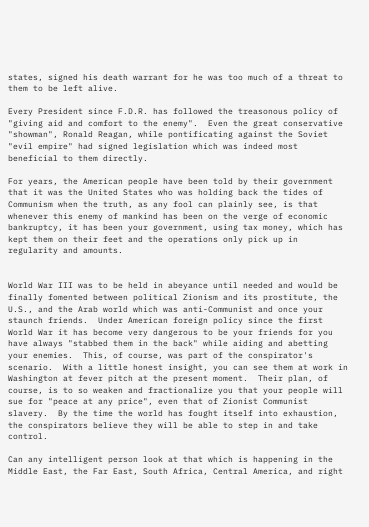states, signed his death warrant for he was too much of a threat to them to be left alive.

Every President since F.D.R. has followed the treasonous policy of "giving aid and comfort to the enemy".  Even the great conservative "showman", Ronald Reagan, while pontificating against the Soviet "evil empire" had signed legislation which was indeed most beneficial to them directly.

For years, the American people have been told by their government that it was the United States who was holding back the tides of Communism when the truth, as any fool can plainly see, is that whenever this enemy of mankind has been on the verge of economic bankruptcy, it has been your government, using tax money, which has kept them on their feet and the operations only pick up in regularity and amounts.


World War III was to be held in abeyance until needed and would be finally fomented between political Zionism and its prostitute, the U.S., and the Arab world which was anti-Communist and once your staunch friends.  Under American foreign policy since the first World War it has become very dangerous to be your friends for you have always "stabbed them in the back" while aiding and abetting your enemies.  This, of course, was part of the conspirator's scenario.  With a little honest insight, you can see them at work in Washington at fever pitch at the present moment.  Their plan, of course, is to so weaken and fractionalize you that your people will sue for "peace at any price", even that of Zionist Communist slavery.  By the time the world has fought itself into exhaustion, the conspirators believe they will be able to step in and take control.

Can any intelligent person look at that which is happening in the Middle East, the Far East, South Africa, Central America, and right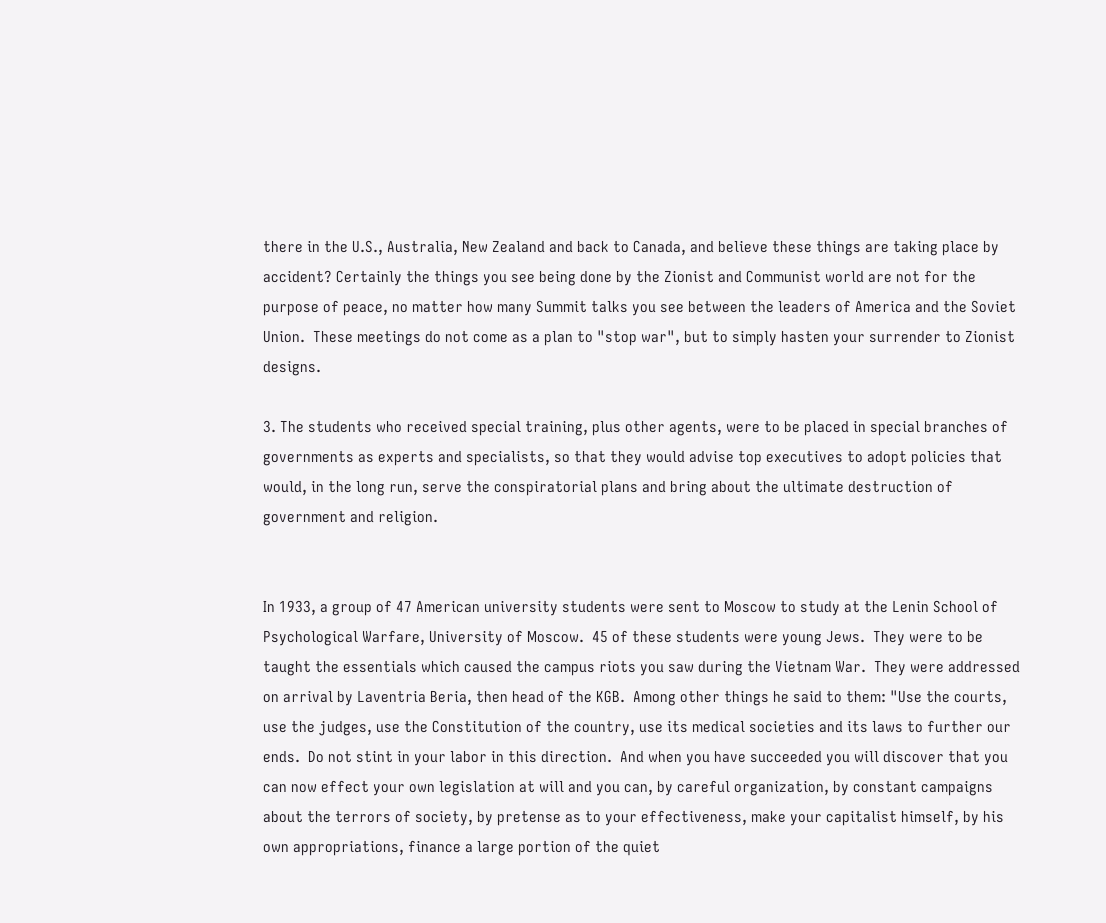there in the U.S., Australia, New Zealand and back to Canada, and believe these things are taking place by accident? Certainly the things you see being done by the Zionist and Communist world are not for the purpose of peace, no matter how many Summit talks you see between the leaders of America and the Soviet Union.  These meetings do not come as a plan to "stop war", but to simply hasten your surrender to Zionist designs.

3. The students who received special training, plus other agents, were to be placed in special branches of governments as experts and specialists, so that they would advise top executives to adopt policies that would, in the long run, serve the conspiratorial plans and bring about the ultimate destruction of government and religion.


In 1933, a group of 47 American university students were sent to Moscow to study at the Lenin School of Psychological Warfare, University of Moscow.  45 of these students were young Jews.  They were to be taught the essentials which caused the campus riots you saw during the Vietnam War.  They were addressed on arrival by Laventria Beria, then head of the KGB.  Among other things he said to them: "Use the courts, use the judges, use the Constitution of the country, use its medical societies and its laws to further our ends.  Do not stint in your labor in this direction.  And when you have succeeded you will discover that you can now effect your own legislation at will and you can, by careful organization, by constant campaigns about the terrors of society, by pretense as to your effectiveness, make your capitalist himself, by his own appropriations, finance a large portion of the quiet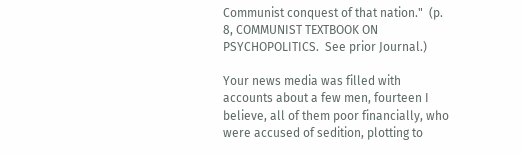Communist conquest of that nation."  (p. 8, COMMUNIST TEXTBOOK ON PSYCHOPOLITICS.  See prior Journal.)

Your news media was filled with accounts about a few men, fourteen I believe, all of them poor financially, who were accused of sedition, plotting to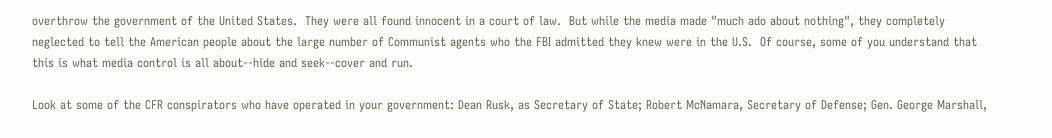overthrow the government of the United States.  They were all found innocent in a court of law.  But while the media made "much ado about nothing", they completely neglected to tell the American people about the large number of Communist agents who the FBI admitted they knew were in the U.S.  Of course, some of you understand that this is what media control is all about--hide and seek--cover and run.

Look at some of the CFR conspirators who have operated in your government: Dean Rusk, as Secretary of State; Robert McNamara, Secretary of Defense; Gen. George Marshall,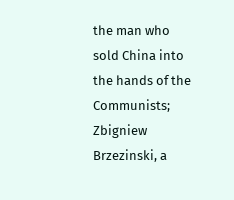the man who sold China into the hands of the Communists; Zbigniew Brzezinski, a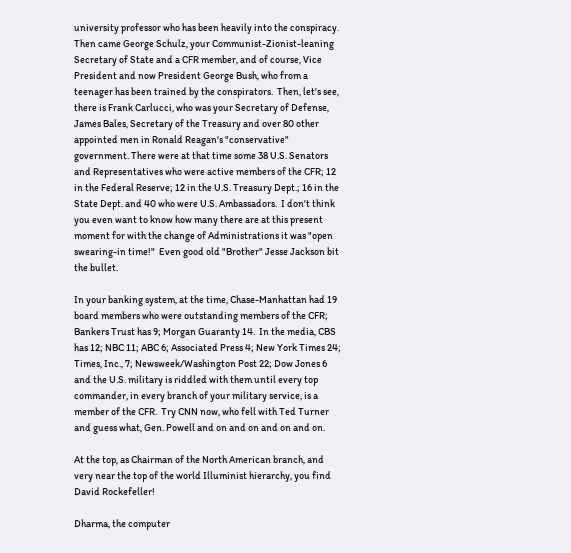university professor who has been heavily into the conspiracy.  Then came George Schulz, your Communist-Zionist-leaning Secretary of State and a CFR member, and of course, Vice President and now President George Bush, who from a teenager has been trained by the conspirators.  Then, let's see, there is Frank Carlucci, who was your Secretary of Defense, James Bales, Secretary of the Treasury and over 80 other appointed men in Ronald Reagan's "conservative" government. There were at that time some 38 U.S. Senators and Representatives who were active members of the CFR; 12 in the Federal Reserve; 12 in the U.S. Treasury Dept.; 16 in the State Dept. and 40 who were U.S. Ambassadors.  I don't think you even want to know how many there are at this present moment for with the change of Administrations it was "open swearing-in time!"  Even good old "Brother" Jesse Jackson bit the bullet.

In your banking system, at the time, Chase-Manhattan had 19 board members who were outstanding members of the CFR; Bankers Trust has 9; Morgan Guaranty 14.  In the media, CBS has 12; NBC 11; ABC 6; Associated Press 4; New York Times 24; Times, Inc., 7; Newsweek/Washington Post 22; Dow Jones 6 and the U.S. military is riddled with them until every top commander, in every branch of your military service, is a member of the CFR.  Try CNN now, who fell with Ted Turner and guess what, Gen. Powell and on and on and on and on.

At the top, as Chairman of the North American branch, and very near the top of the world Illuminist hierarchy, you find David Rockefeller!

Dharma, the computer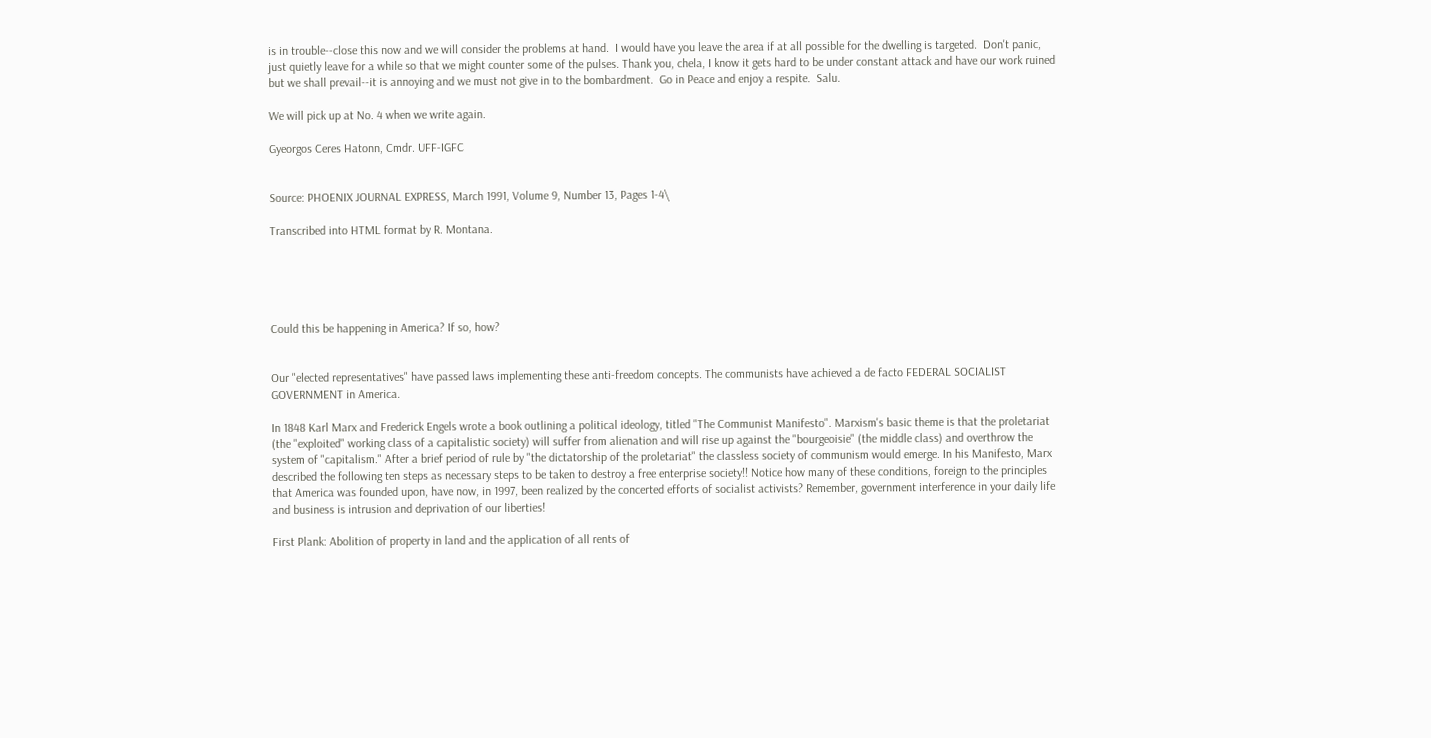is in trouble--close this now and we will consider the problems at hand.  I would have you leave the area if at all possible for the dwelling is targeted.  Don't panic, just quietly leave for a while so that we might counter some of the pulses. Thank you, chela, I know it gets hard to be under constant attack and have our work ruined but we shall prevail--it is annoying and we must not give in to the bombardment.  Go in Peace and enjoy a respite.  Salu.

We will pick up at No. 4 when we write again.

Gyeorgos Ceres Hatonn, Cmdr. UFF-IGFC


Source: PHOENIX JOURNAL EXPRESS, March 1991, Volume 9, Number 13, Pages 1-4\

Transcribed into HTML format by R. Montana.





Could this be happening in America? If so, how?


Our "elected representatives" have passed laws implementing these anti-freedom concepts. The communists have achieved a de facto FEDERAL SOCIALIST GOVERNMENT in America.

In 1848 Karl Marx and Frederick Engels wrote a book outlining a political ideology, titled "The Communist Manifesto". Marxism's basic theme is that the proletariat (the "exploited" working class of a capitalistic society) will suffer from alienation and will rise up against the "bourgeoisie" (the middle class) and overthrow the system of "capitalism." After a brief period of rule by "the dictatorship of the proletariat" the classless society of communism would emerge. In his Manifesto, Marx described the following ten steps as necessary steps to be taken to destroy a free enterprise society!! Notice how many of these conditions, foreign to the principles that America was founded upon, have now, in 1997, been realized by the concerted efforts of socialist activists? Remember, government interference in your daily life and business is intrusion and deprivation of our liberties!

First Plank: Abolition of property in land and the application of all rents of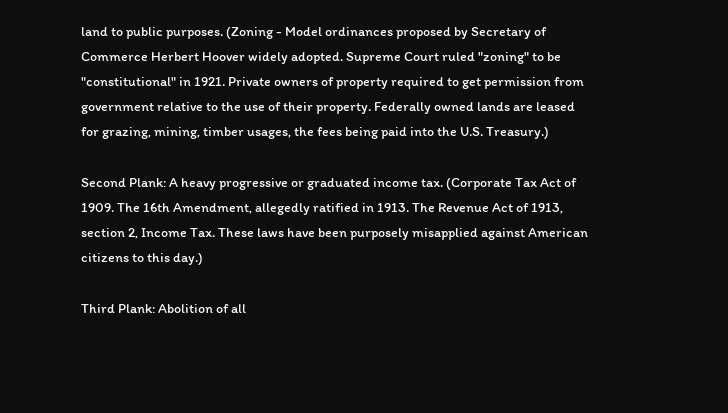land to public purposes. (Zoning - Model ordinances proposed by Secretary of Commerce Herbert Hoover widely adopted. Supreme Court ruled "zoning" to be "constitutional" in 1921. Private owners of property required to get permission from government relative to the use of their property. Federally owned lands are leased for grazing, mining, timber usages, the fees being paid into the U.S. Treasury.)

Second Plank: A heavy progressive or graduated income tax. (Corporate Tax Act of 1909. The 16th Amendment, allegedly ratified in 1913. The Revenue Act of 1913, section 2, Income Tax. These laws have been purposely misapplied against American citizens to this day.)

Third Plank: Abolition of all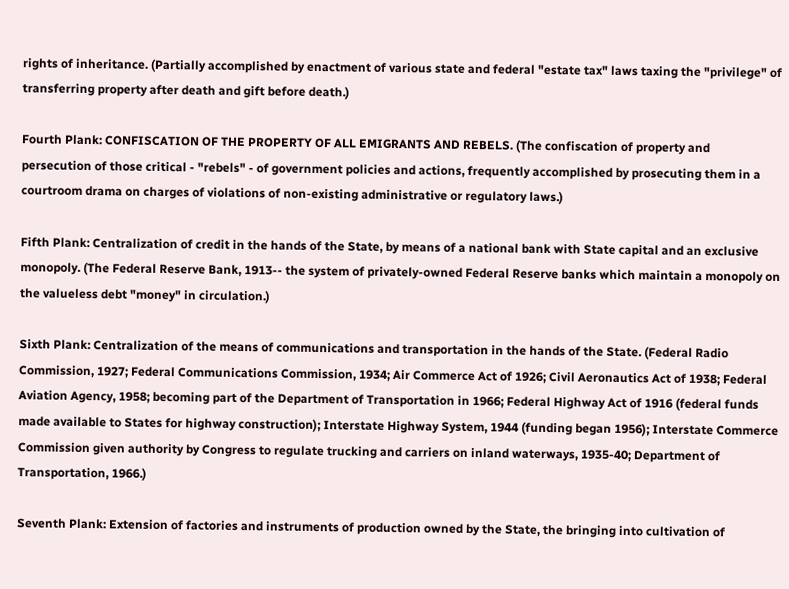rights of inheritance. (Partially accomplished by enactment of various state and federal "estate tax" laws taxing the "privilege" of transferring property after death and gift before death.)

Fourth Plank: CONFISCATION OF THE PROPERTY OF ALL EMIGRANTS AND REBELS. (The confiscation of property and persecution of those critical - "rebels" - of government policies and actions, frequently accomplished by prosecuting them in a courtroom drama on charges of violations of non-existing administrative or regulatory laws.)

Fifth Plank: Centralization of credit in the hands of the State, by means of a national bank with State capital and an exclusive monopoly. (The Federal Reserve Bank, 1913-- the system of privately-owned Federal Reserve banks which maintain a monopoly on the valueless debt "money" in circulation.)

Sixth Plank: Centralization of the means of communications and transportation in the hands of the State. (Federal Radio Commission, 1927; Federal Communications Commission, 1934; Air Commerce Act of 1926; Civil Aeronautics Act of 1938; Federal Aviation Agency, 1958; becoming part of the Department of Transportation in 1966; Federal Highway Act of 1916 (federal funds made available to States for highway construction); Interstate Highway System, 1944 (funding began 1956); Interstate Commerce Commission given authority by Congress to regulate trucking and carriers on inland waterways, 1935-40; Department of Transportation, 1966.)

Seventh Plank: Extension of factories and instruments of production owned by the State, the bringing into cultivation of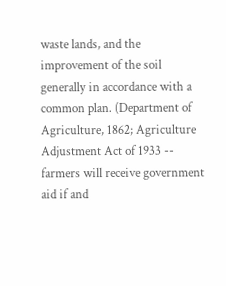waste lands, and the improvement of the soil generally in accordance with a common plan. (Department of Agriculture, 1862; Agriculture Adjustment Act of 1933 -- farmers will receive government aid if and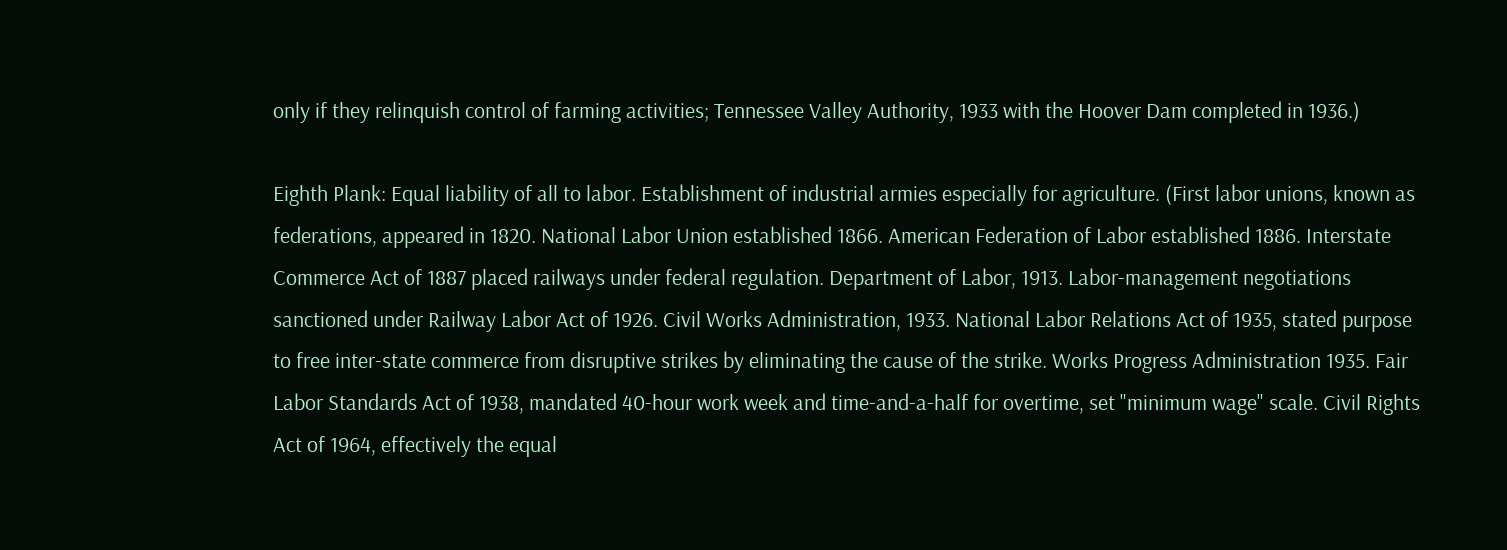only if they relinquish control of farming activities; Tennessee Valley Authority, 1933 with the Hoover Dam completed in 1936.)

Eighth Plank: Equal liability of all to labor. Establishment of industrial armies especially for agriculture. (First labor unions, known as federations, appeared in 1820. National Labor Union established 1866. American Federation of Labor established 1886. Interstate Commerce Act of 1887 placed railways under federal regulation. Department of Labor, 1913. Labor-management negotiations sanctioned under Railway Labor Act of 1926. Civil Works Administration, 1933. National Labor Relations Act of 1935, stated purpose to free inter-state commerce from disruptive strikes by eliminating the cause of the strike. Works Progress Administration 1935. Fair Labor Standards Act of 1938, mandated 40-hour work week and time-and-a-half for overtime, set "minimum wage" scale. Civil Rights Act of 1964, effectively the equal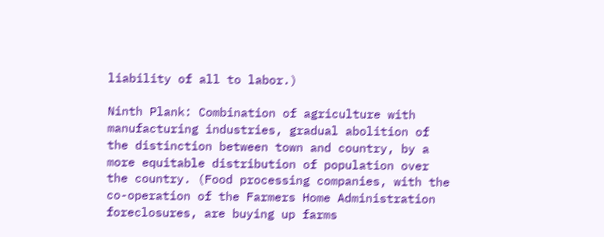liability of all to labor.)

Ninth Plank: Combination of agriculture with manufacturing industries, gradual abolition of the distinction between town and country, by a more equitable distribution of population over the country. (Food processing companies, with the co-operation of the Farmers Home Administration foreclosures, are buying up farms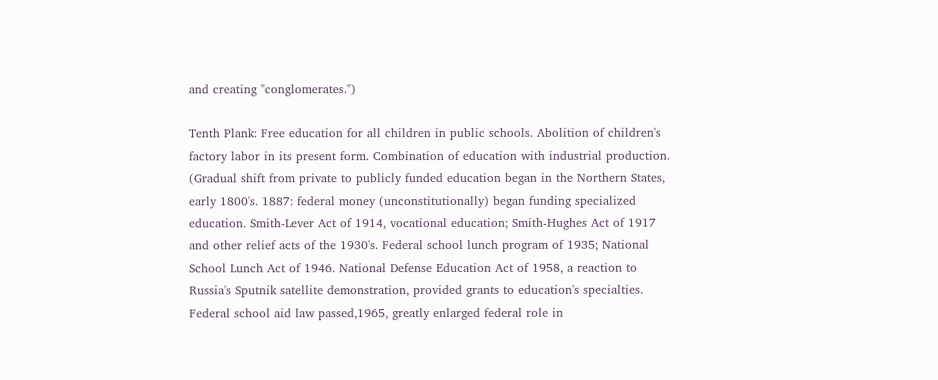and creating "conglomerates.")

Tenth Plank: Free education for all children in public schools. Abolition of children's factory labor in its present form. Combination of education with industrial production. (Gradual shift from private to publicly funded education began in the Northern States, early 1800's. 1887: federal money (unconstitutionally) began funding specialized education. Smith-Lever Act of 1914, vocational education; Smith-Hughes Act of 1917 and other relief acts of the 1930's. Federal school lunch program of 1935; National School Lunch Act of 1946. National Defense Education Act of 1958, a reaction to Russia's Sputnik satellite demonstration, provided grants to education's specialties. Federal school aid law passed,1965, greatly enlarged federal role in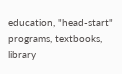education, "head-start" programs, textbooks, library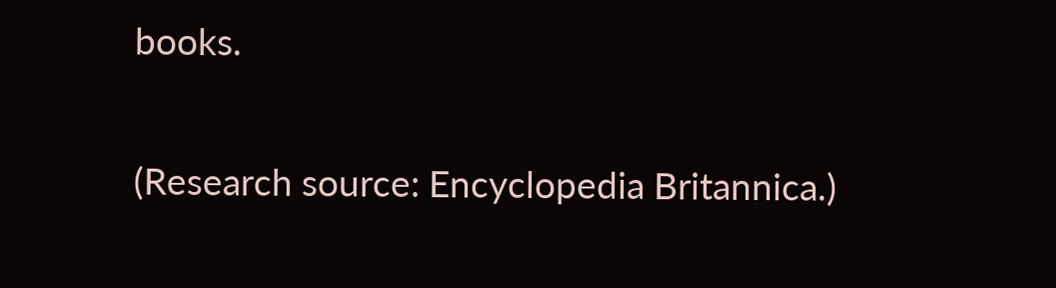books.

(Research source: Encyclopedia Britannica.)